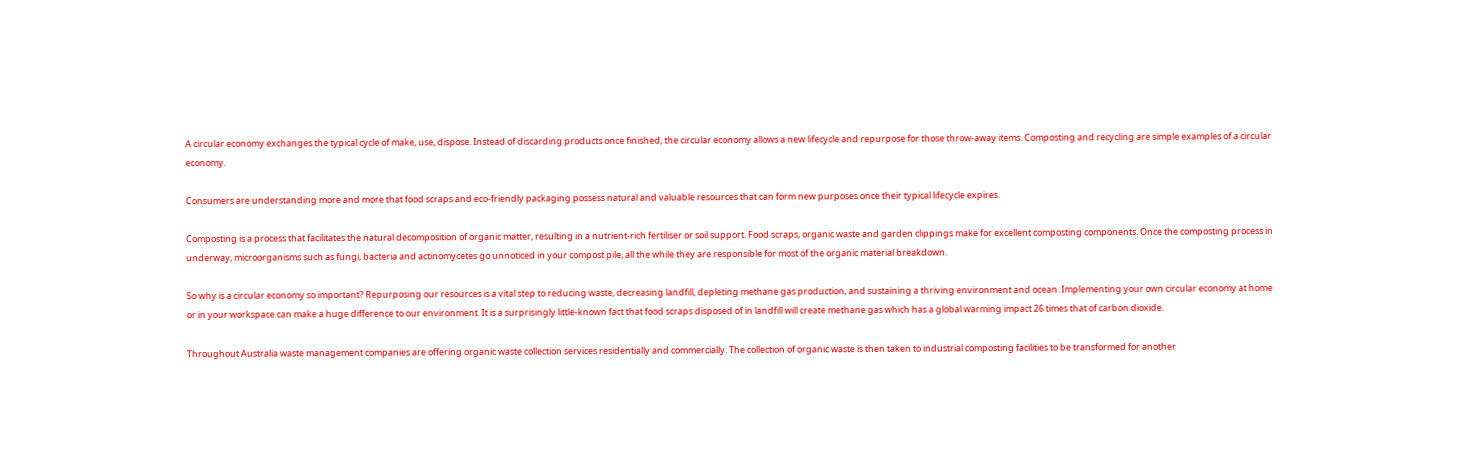A circular economy exchanges the typical cycle of make, use, dispose. Instead of discarding products once finished, the circular economy allows a new lifecycle and repurpose for those throw-away items. Composting and recycling are simple examples of a circular economy.

Consumers are understanding more and more that food scraps and eco-friendly packaging possess natural and valuable resources that can form new purposes once their typical lifecycle expires.

Composting is a process that facilitates the natural decomposition of organic matter, resulting in a nutrient-rich fertiliser or soil support. Food scraps, organic waste and garden clippings make for excellent composting components. Once the composting process in underway, microorganisms such as fungi, bacteria and actinomycetes go unnoticed in your compost pile, all the while they are responsible for most of the organic material breakdown.

So why is a circular economy so important? Repurposing our resources is a vital step to reducing waste, decreasing landfill, depleting methane gas production, and sustaining a thriving environment and ocean. Implementing your own circular economy at home or in your workspace can make a huge difference to our environment. It is a surprisingly little-known fact that food scraps disposed of in landfill will create methane gas which has a global warming impact 26 times that of carbon dioxide.

Throughout Australia waste management companies are offering organic waste collection services residentially and commercially. The collection of organic waste is then taken to industrial composting facilities to be transformed for another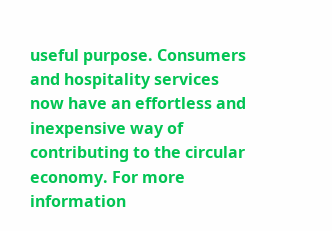useful purpose. Consumers and hospitality services now have an effortless and inexpensive way of contributing to the circular economy. For more information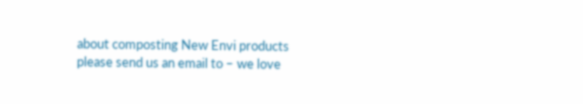about composting New Envi products please send us an email to – we love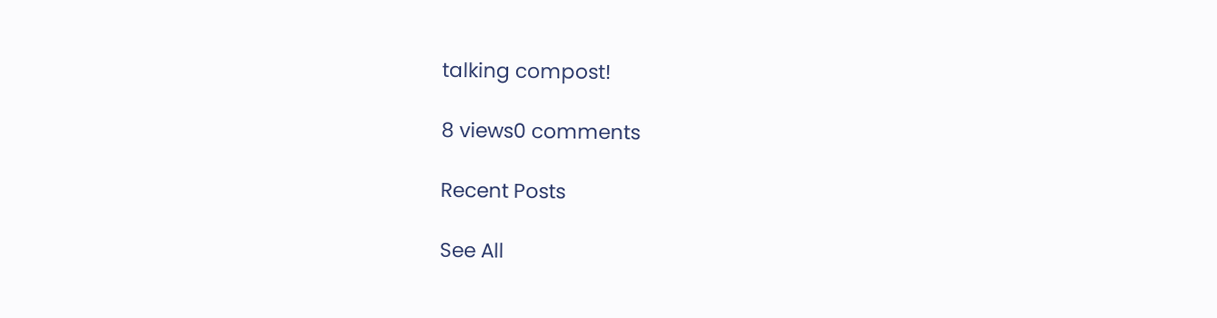talking compost!

8 views0 comments

Recent Posts

See All